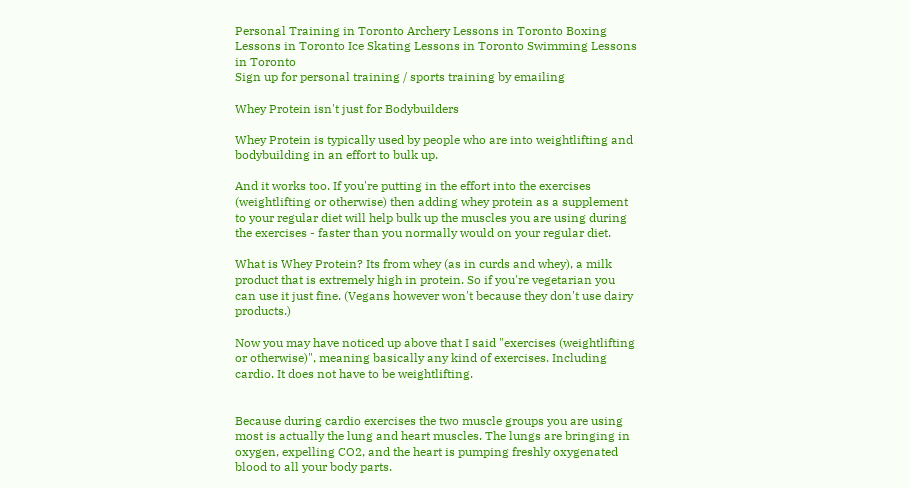Personal Training in Toronto Archery Lessons in Toronto Boxing Lessons in Toronto Ice Skating Lessons in Toronto Swimming Lessons in Toronto
Sign up for personal training / sports training by emailing

Whey Protein isn't just for Bodybuilders

Whey Protein is typically used by people who are into weightlifting and bodybuilding in an effort to bulk up.

And it works too. If you're putting in the effort into the exercises (weightlifting or otherwise) then adding whey protein as a supplement to your regular diet will help bulk up the muscles you are using during the exercises - faster than you normally would on your regular diet.

What is Whey Protein? Its from whey (as in curds and whey), a milk product that is extremely high in protein. So if you're vegetarian you can use it just fine. (Vegans however won't because they don't use dairy products.)

Now you may have noticed up above that I said "exercises (weightlifting or otherwise)", meaning basically any kind of exercises. Including cardio. It does not have to be weightlifting.


Because during cardio exercises the two muscle groups you are using most is actually the lung and heart muscles. The lungs are bringing in oxygen, expelling CO2, and the heart is pumping freshly oxygenated blood to all your body parts.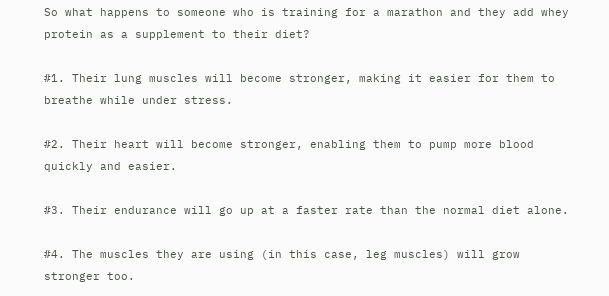So what happens to someone who is training for a marathon and they add whey protein as a supplement to their diet?

#1. Their lung muscles will become stronger, making it easier for them to breathe while under stress.

#2. Their heart will become stronger, enabling them to pump more blood quickly and easier.

#3. Their endurance will go up at a faster rate than the normal diet alone.

#4. The muscles they are using (in this case, leg muscles) will grow stronger too.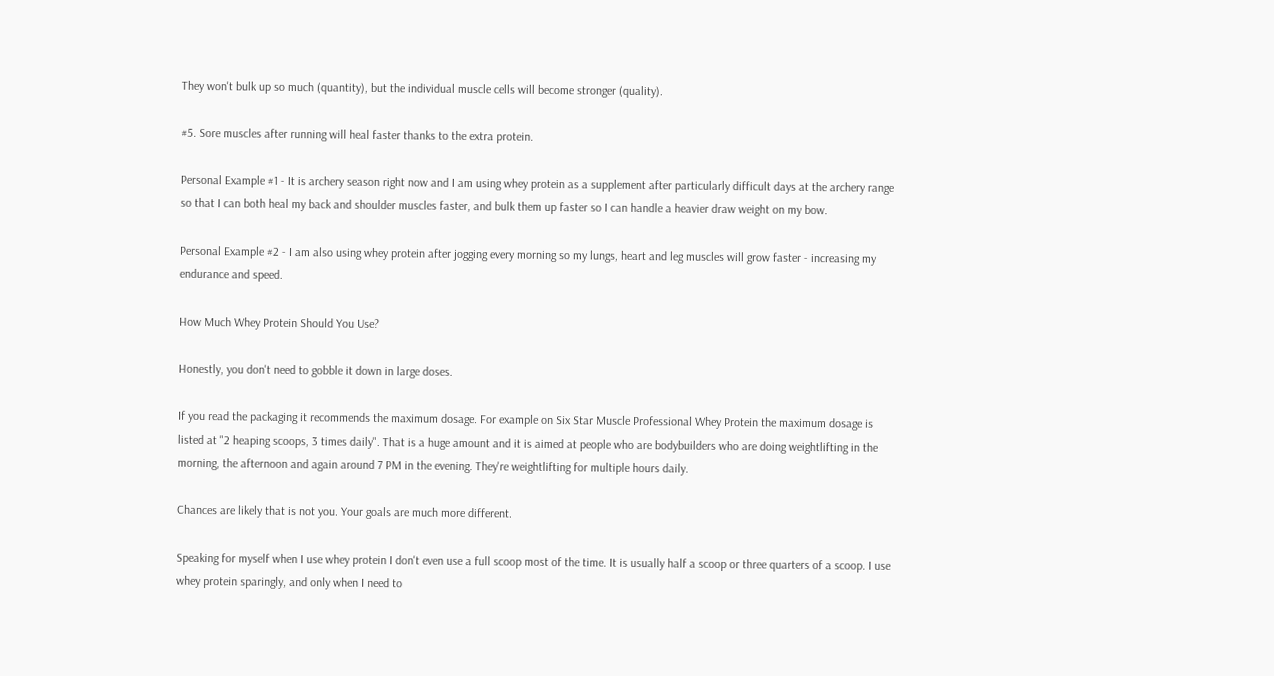They won't bulk up so much (quantity), but the individual muscle cells will become stronger (quality).

#5. Sore muscles after running will heal faster thanks to the extra protein.

Personal Example #1 - It is archery season right now and I am using whey protein as a supplement after particularly difficult days at the archery range so that I can both heal my back and shoulder muscles faster, and bulk them up faster so I can handle a heavier draw weight on my bow.

Personal Example #2 - I am also using whey protein after jogging every morning so my lungs, heart and leg muscles will grow faster - increasing my endurance and speed.

How Much Whey Protein Should You Use?

Honestly, you don't need to gobble it down in large doses.

If you read the packaging it recommends the maximum dosage. For example on Six Star Muscle Professional Whey Protein the maximum dosage is listed at "2 heaping scoops, 3 times daily". That is a huge amount and it is aimed at people who are bodybuilders who are doing weightlifting in the morning, the afternoon and again around 7 PM in the evening. They're weightlifting for multiple hours daily.

Chances are likely that is not you. Your goals are much more different.

Speaking for myself when I use whey protein I don't even use a full scoop most of the time. It is usually half a scoop or three quarters of a scoop. I use whey protein sparingly, and only when I need to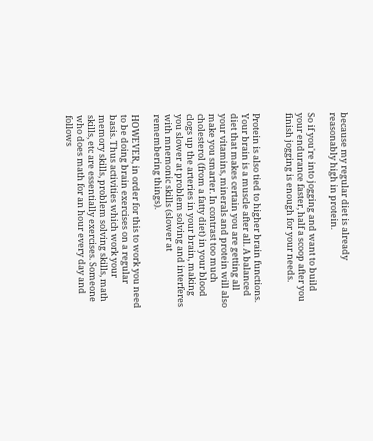because my regular diet is already reasonably high in protein.

So if you're into jogging and want to build your endurance faster, half a scoop after you finish jogging is enough for your needs.


Protein is also tied to higher brain functions. Your brain is a muscle after all. A balanced diet that makes certain you are getting all your vitamins, minerals and protein will also make you smarter. In contrast too much cholesterol (from a fatty diet) in your blood clogs up the arteries in your brain, making you slower at problem solving and interferes with mnemonic skills (slower at remembering things).

HOWEVER, in order for this to work you need to be doing brain exercises on a regular basis. Thus activities which work your memory skills, problem solving skills, math skills, etc are essentially exercises. Someone who does math for an hour every day and follows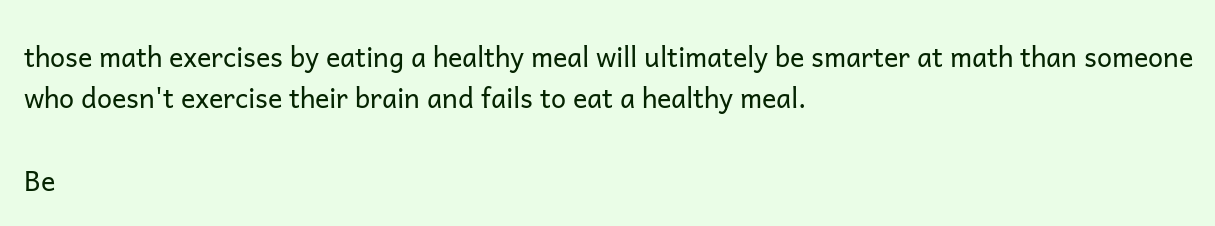those math exercises by eating a healthy meal will ultimately be smarter at math than someone who doesn't exercise their brain and fails to eat a healthy meal.

Be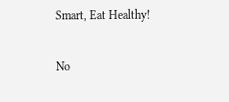Smart, Eat Healthy!

No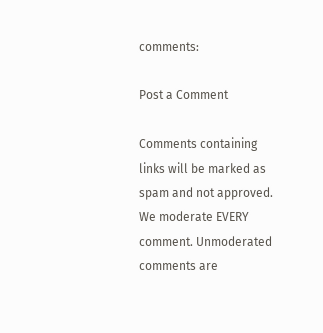comments:

Post a Comment

Comments containing links will be marked as spam and not approved. We moderate EVERY comment. Unmoderated comments are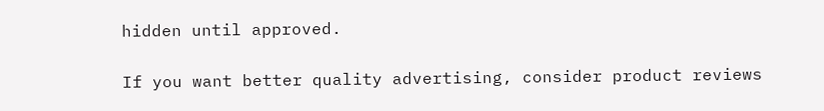hidden until approved.

If you want better quality advertising, consider product reviews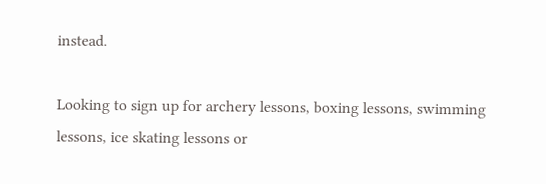instead.

Looking to sign up for archery lessons, boxing lessons, swimming lessons, ice skating lessons or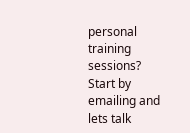personal training sessions? Start by emailing and lets talk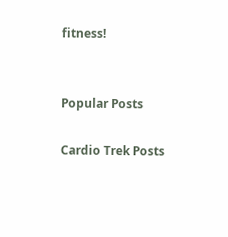fitness!


Popular Posts

Cardio Trek Posts